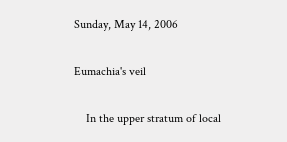Sunday, May 14, 2006

Eumachia's veil

    In the upper stratum of local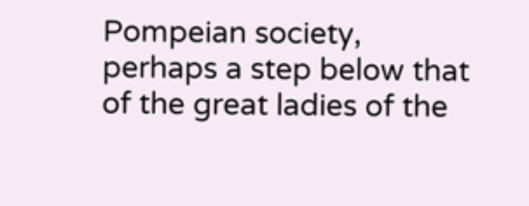Pompeian society, perhaps a step below that of the great ladies of the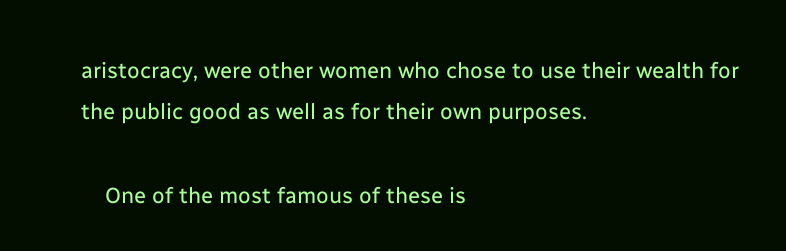aristocracy, were other women who chose to use their wealth for the public good as well as for their own purposes.

    One of the most famous of these is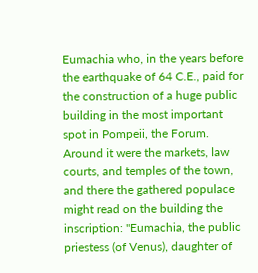Eumachia who, in the years before the earthquake of 64 C.E., paid for the construction of a huge public building in the most important spot in Pompeii, the Forum. Around it were the markets, law courts, and temples of the town, and there the gathered populace might read on the building the inscription: "Eumachia, the public priestess (of Venus), daughter of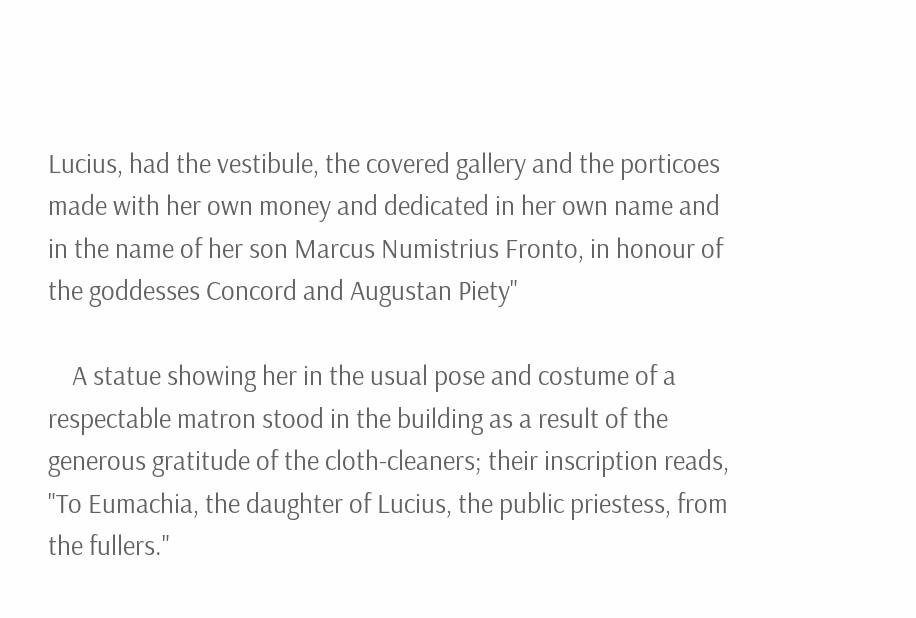Lucius, had the vestibule, the covered gallery and the porticoes made with her own money and dedicated in her own name and in the name of her son Marcus Numistrius Fronto, in honour of the goddesses Concord and Augustan Piety"

    A statue showing her in the usual pose and costume of a respectable matron stood in the building as a result of the generous gratitude of the cloth-cleaners; their inscription reads, "To Eumachia, the daughter of Lucius, the public priestess, from the fullers."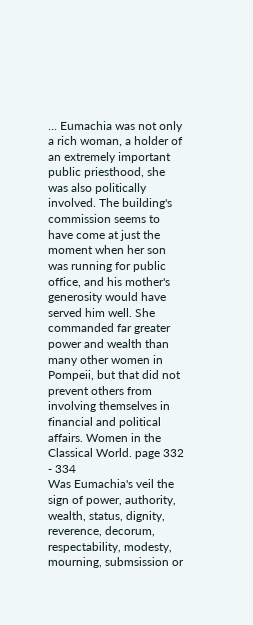... Eumachia was not only a rich woman, a holder of an extremely important public priesthood, she was also politically involved. The building's commission seems to have come at just the moment when her son was running for public office, and his mother's generosity would have served him well. She commanded far greater power and wealth than many other women in Pompeii, but that did not prevent others from involving themselves in financial and political affairs. Women in the Classical World. page 332 - 334
Was Eumachia's veil the sign of power, authority, wealth, status, dignity, reverence, decorum, respectability, modesty, mourning, submsission or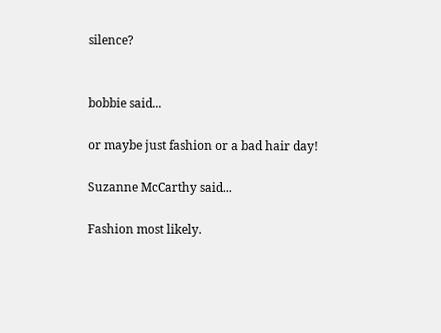silence?


bobbie said...

or maybe just fashion or a bad hair day!

Suzanne McCarthy said...

Fashion most likely.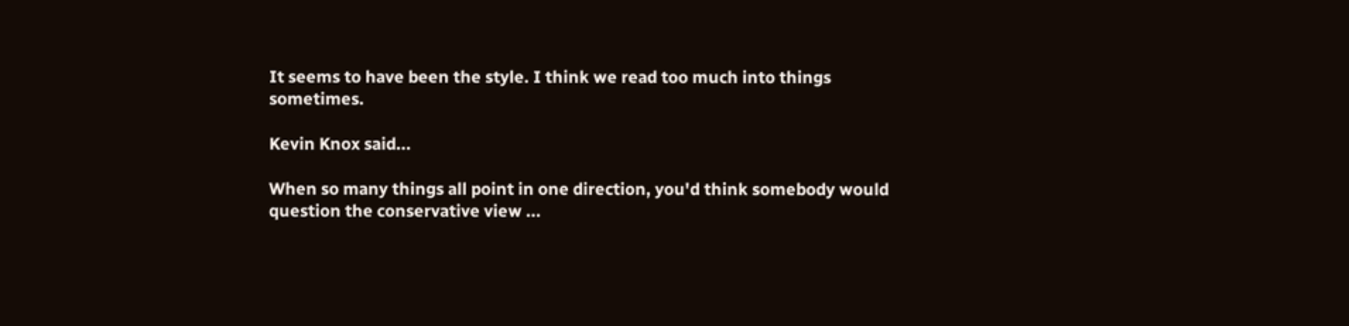It seems to have been the style. I think we read too much into things sometimes.

Kevin Knox said...

When so many things all point in one direction, you'd think somebody would question the conservative view ...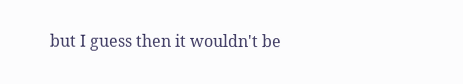but I guess then it wouldn't be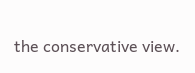the conservative view.